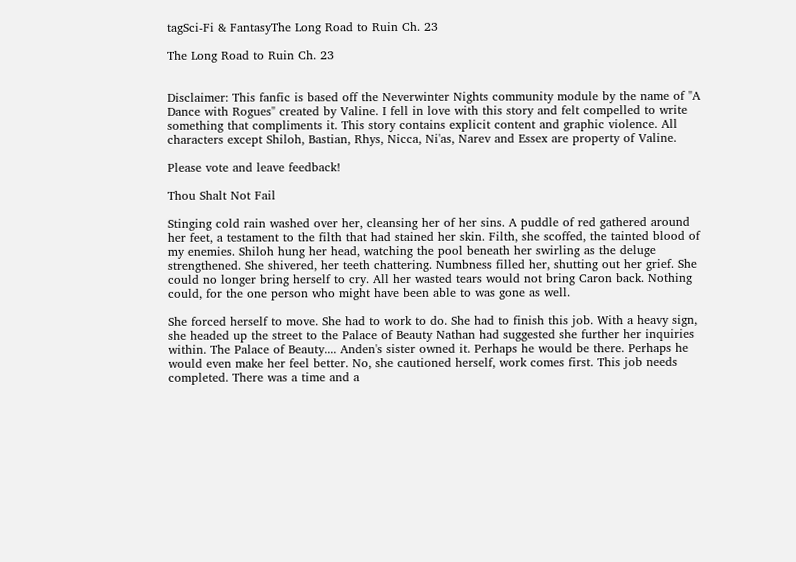tagSci-Fi & FantasyThe Long Road to Ruin Ch. 23

The Long Road to Ruin Ch. 23


Disclaimer: This fanfic is based off the Neverwinter Nights community module by the name of "A Dance with Rogues" created by Valine. I fell in love with this story and felt compelled to write something that compliments it. This story contains explicit content and graphic violence. All characters except Shiloh, Bastian, Rhys, Nicca, Ni'as, Narev and Essex are property of Valine.

Please vote and leave feedback!

Thou Shalt Not Fail

Stinging cold rain washed over her, cleansing her of her sins. A puddle of red gathered around her feet, a testament to the filth that had stained her skin. Filth, she scoffed, the tainted blood of my enemies. Shiloh hung her head, watching the pool beneath her swirling as the deluge strengthened. She shivered, her teeth chattering. Numbness filled her, shutting out her grief. She could no longer bring herself to cry. All her wasted tears would not bring Caron back. Nothing could, for the one person who might have been able to was gone as well.

She forced herself to move. She had to work to do. She had to finish this job. With a heavy sign, she headed up the street to the Palace of Beauty Nathan had suggested she further her inquiries within. The Palace of Beauty.... Anden's sister owned it. Perhaps he would be there. Perhaps he would even make her feel better. No, she cautioned herself, work comes first. This job needs completed. There was a time and a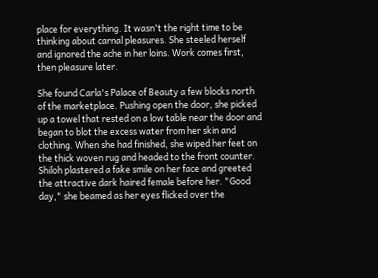place for everything. It wasn't the right time to be thinking about carnal pleasures. She steeled herself and ignored the ache in her loins. Work comes first, then pleasure later.

She found Carla's Palace of Beauty a few blocks north of the marketplace. Pushing open the door, she picked up a towel that rested on a low table near the door and began to blot the excess water from her skin and clothing. When she had finished, she wiped her feet on the thick woven rug and headed to the front counter. Shiloh plastered a fake smile on her face and greeted the attractive dark haired female before her. "Good day," she beamed as her eyes flicked over the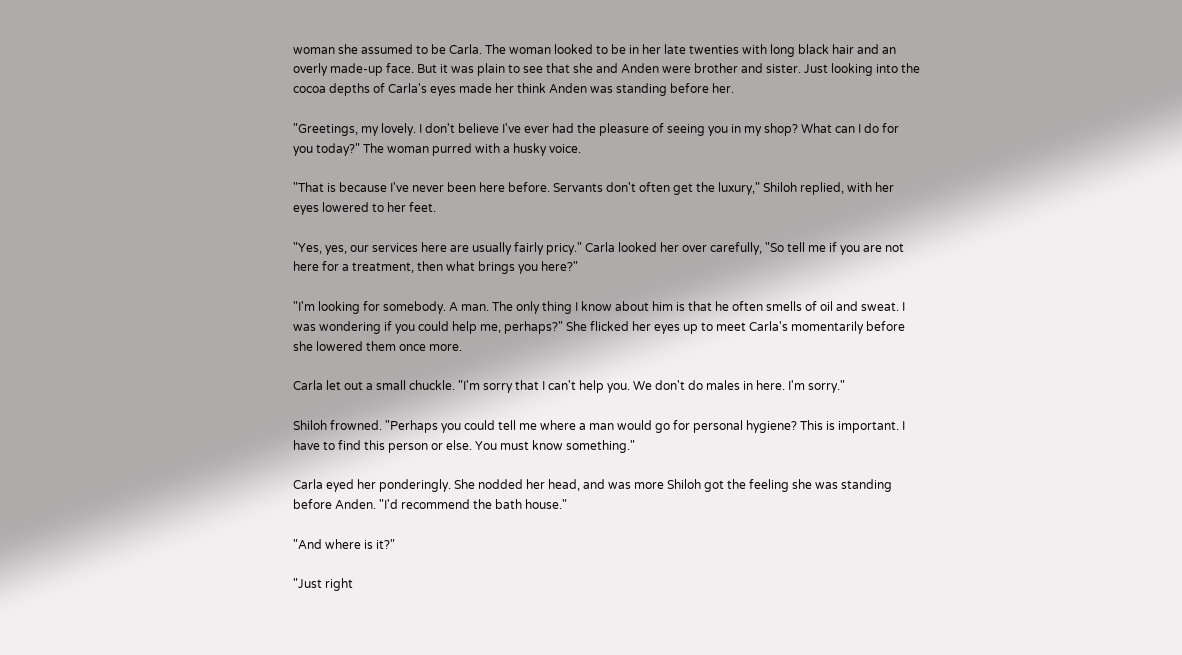woman she assumed to be Carla. The woman looked to be in her late twenties with long black hair and an overly made-up face. But it was plain to see that she and Anden were brother and sister. Just looking into the cocoa depths of Carla's eyes made her think Anden was standing before her.

"Greetings, my lovely. I don't believe I've ever had the pleasure of seeing you in my shop? What can I do for you today?" The woman purred with a husky voice.

"That is because I've never been here before. Servants don't often get the luxury," Shiloh replied, with her eyes lowered to her feet.

"Yes, yes, our services here are usually fairly pricy." Carla looked her over carefully, "So tell me if you are not here for a treatment, then what brings you here?"

"I'm looking for somebody. A man. The only thing I know about him is that he often smells of oil and sweat. I was wondering if you could help me, perhaps?" She flicked her eyes up to meet Carla's momentarily before she lowered them once more.

Carla let out a small chuckle. "I'm sorry that I can't help you. We don't do males in here. I'm sorry."

Shiloh frowned. "Perhaps you could tell me where a man would go for personal hygiene? This is important. I have to find this person or else. You must know something."

Carla eyed her ponderingly. She nodded her head, and was more Shiloh got the feeling she was standing before Anden. "I'd recommend the bath house."

"And where is it?"

"Just right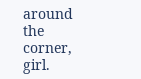around the corner, girl.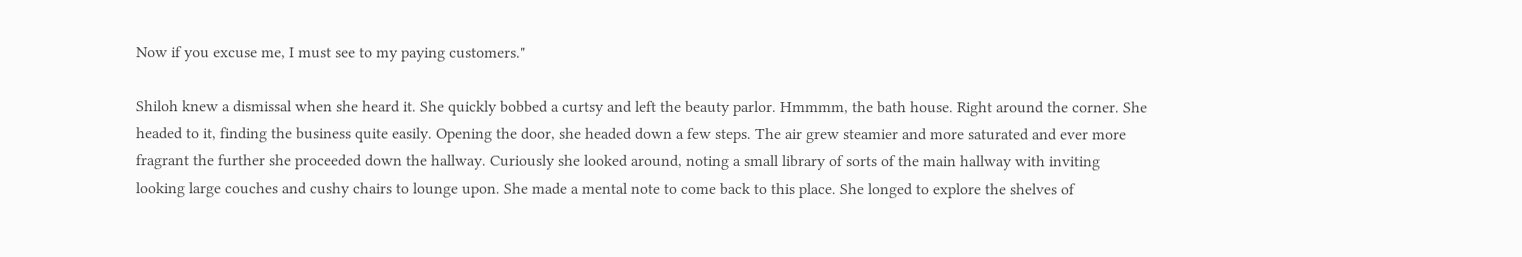Now if you excuse me, I must see to my paying customers."

Shiloh knew a dismissal when she heard it. She quickly bobbed a curtsy and left the beauty parlor. Hmmmm, the bath house. Right around the corner. She headed to it, finding the business quite easily. Opening the door, she headed down a few steps. The air grew steamier and more saturated and ever more fragrant the further she proceeded down the hallway. Curiously she looked around, noting a small library of sorts of the main hallway with inviting looking large couches and cushy chairs to lounge upon. She made a mental note to come back to this place. She longed to explore the shelves of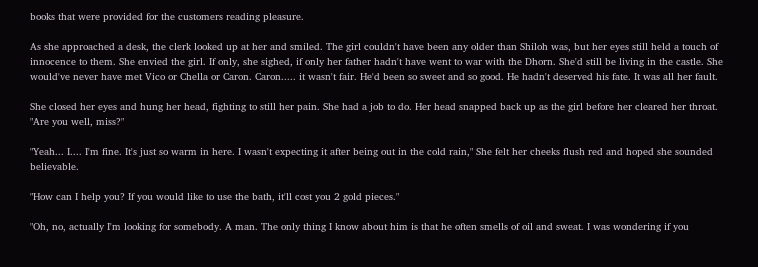books that were provided for the customers reading pleasure.

As she approached a desk, the clerk looked up at her and smiled. The girl couldn't have been any older than Shiloh was, but her eyes still held a touch of innocence to them. She envied the girl. If only, she sighed, if only her father hadn't have went to war with the Dhorn. She'd still be living in the castle. She would've never have met Vico or Chella or Caron. Caron..... it wasn't fair. He'd been so sweet and so good. He hadn't deserved his fate. It was all her fault.

She closed her eyes and hung her head, fighting to still her pain. She had a job to do. Her head snapped back up as the girl before her cleared her throat. "Are you well, miss?"

"Yeah... I.... I'm fine. It's just so warm in here. I wasn't expecting it after being out in the cold rain," She felt her cheeks flush red and hoped she sounded believable.

"How can I help you? If you would like to use the bath, it'll cost you 2 gold pieces."

"Oh, no, actually I'm looking for somebody. A man. The only thing I know about him is that he often smells of oil and sweat. I was wondering if you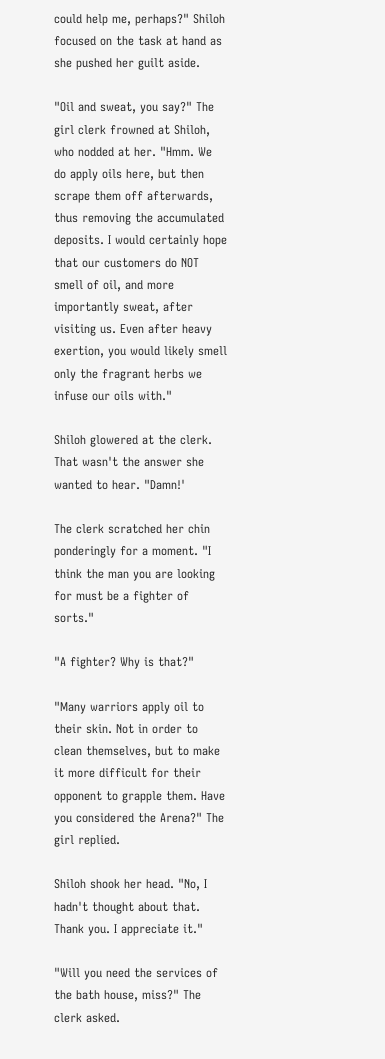could help me, perhaps?" Shiloh focused on the task at hand as she pushed her guilt aside.

"Oil and sweat, you say?" The girl clerk frowned at Shiloh, who nodded at her. "Hmm. We do apply oils here, but then scrape them off afterwards, thus removing the accumulated deposits. I would certainly hope that our customers do NOT smell of oil, and more importantly sweat, after visiting us. Even after heavy exertion, you would likely smell only the fragrant herbs we infuse our oils with."

Shiloh glowered at the clerk. That wasn't the answer she wanted to hear. "Damn!'

The clerk scratched her chin ponderingly for a moment. "I think the man you are looking for must be a fighter of sorts."

"A fighter? Why is that?"

"Many warriors apply oil to their skin. Not in order to clean themselves, but to make it more difficult for their opponent to grapple them. Have you considered the Arena?" The girl replied.

Shiloh shook her head. "No, I hadn't thought about that. Thank you. I appreciate it."

"Will you need the services of the bath house, miss?" The clerk asked.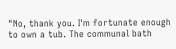"No, thank you. I'm fortunate enough to own a tub. The communal bath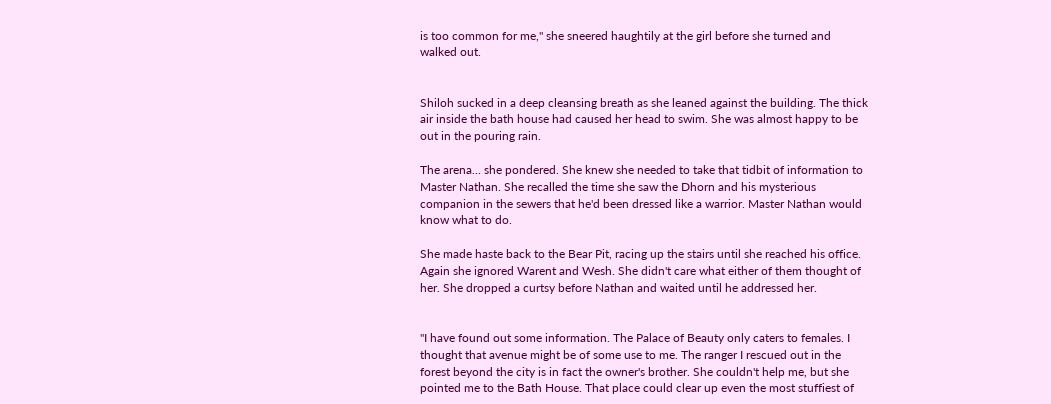is too common for me," she sneered haughtily at the girl before she turned and walked out.


Shiloh sucked in a deep cleansing breath as she leaned against the building. The thick air inside the bath house had caused her head to swim. She was almost happy to be out in the pouring rain.

The arena... she pondered. She knew she needed to take that tidbit of information to Master Nathan. She recalled the time she saw the Dhorn and his mysterious companion in the sewers that he'd been dressed like a warrior. Master Nathan would know what to do.

She made haste back to the Bear Pit, racing up the stairs until she reached his office. Again she ignored Warent and Wesh. She didn't care what either of them thought of her. She dropped a curtsy before Nathan and waited until he addressed her.


"I have found out some information. The Palace of Beauty only caters to females. I thought that avenue might be of some use to me. The ranger I rescued out in the forest beyond the city is in fact the owner's brother. She couldn't help me, but she pointed me to the Bath House. That place could clear up even the most stuffiest of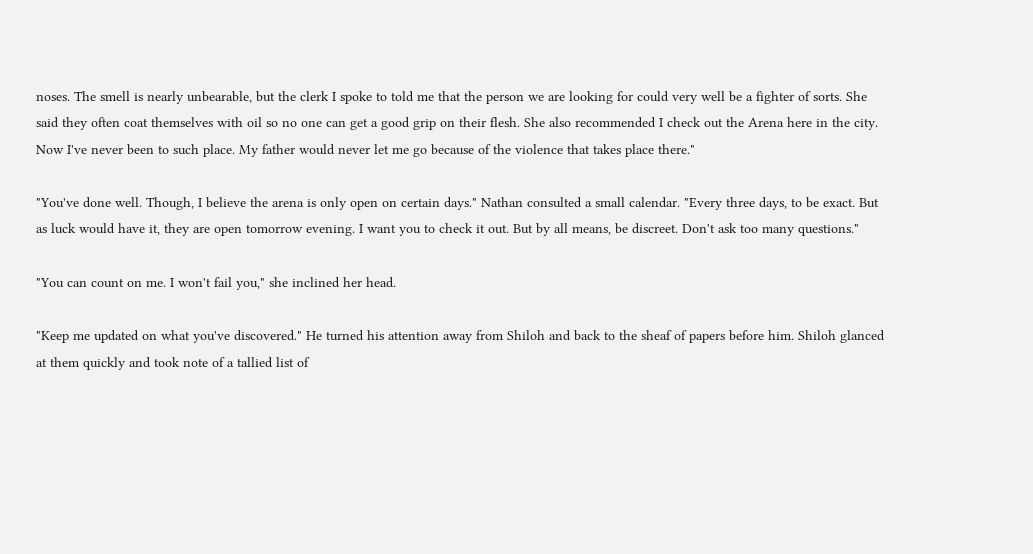noses. The smell is nearly unbearable, but the clerk I spoke to told me that the person we are looking for could very well be a fighter of sorts. She said they often coat themselves with oil so no one can get a good grip on their flesh. She also recommended I check out the Arena here in the city. Now I've never been to such place. My father would never let me go because of the violence that takes place there."

"You've done well. Though, I believe the arena is only open on certain days." Nathan consulted a small calendar. "Every three days, to be exact. But as luck would have it, they are open tomorrow evening. I want you to check it out. But by all means, be discreet. Don't ask too many questions."

"You can count on me. I won't fail you," she inclined her head.

"Keep me updated on what you've discovered." He turned his attention away from Shiloh and back to the sheaf of papers before him. Shiloh glanced at them quickly and took note of a tallied list of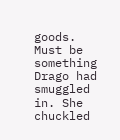goods. Must be something Drago had smuggled in. She chuckled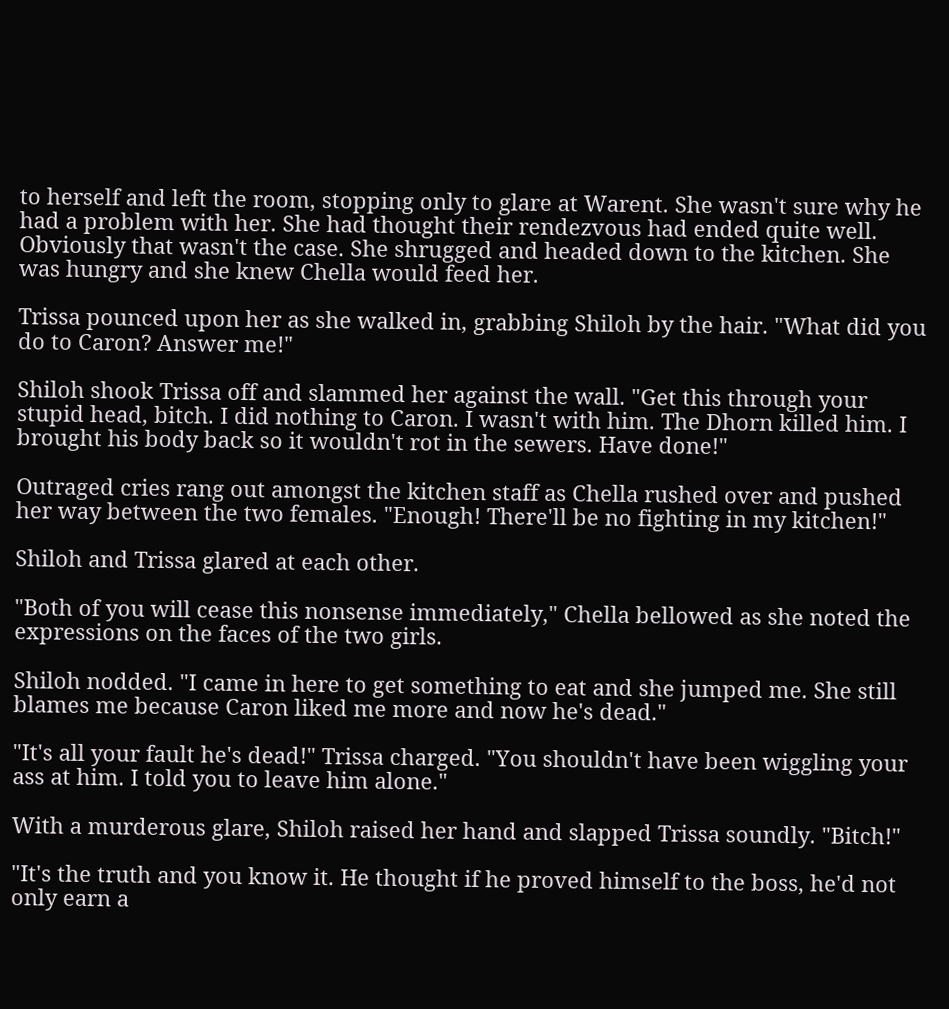to herself and left the room, stopping only to glare at Warent. She wasn't sure why he had a problem with her. She had thought their rendezvous had ended quite well. Obviously that wasn't the case. She shrugged and headed down to the kitchen. She was hungry and she knew Chella would feed her.

Trissa pounced upon her as she walked in, grabbing Shiloh by the hair. "What did you do to Caron? Answer me!"

Shiloh shook Trissa off and slammed her against the wall. "Get this through your stupid head, bitch. I did nothing to Caron. I wasn't with him. The Dhorn killed him. I brought his body back so it wouldn't rot in the sewers. Have done!"

Outraged cries rang out amongst the kitchen staff as Chella rushed over and pushed her way between the two females. "Enough! There'll be no fighting in my kitchen!"

Shiloh and Trissa glared at each other.

"Both of you will cease this nonsense immediately," Chella bellowed as she noted the expressions on the faces of the two girls.

Shiloh nodded. "I came in here to get something to eat and she jumped me. She still blames me because Caron liked me more and now he's dead."

"It's all your fault he's dead!" Trissa charged. "You shouldn't have been wiggling your ass at him. I told you to leave him alone."

With a murderous glare, Shiloh raised her hand and slapped Trissa soundly. "Bitch!"

"It's the truth and you know it. He thought if he proved himself to the boss, he'd not only earn a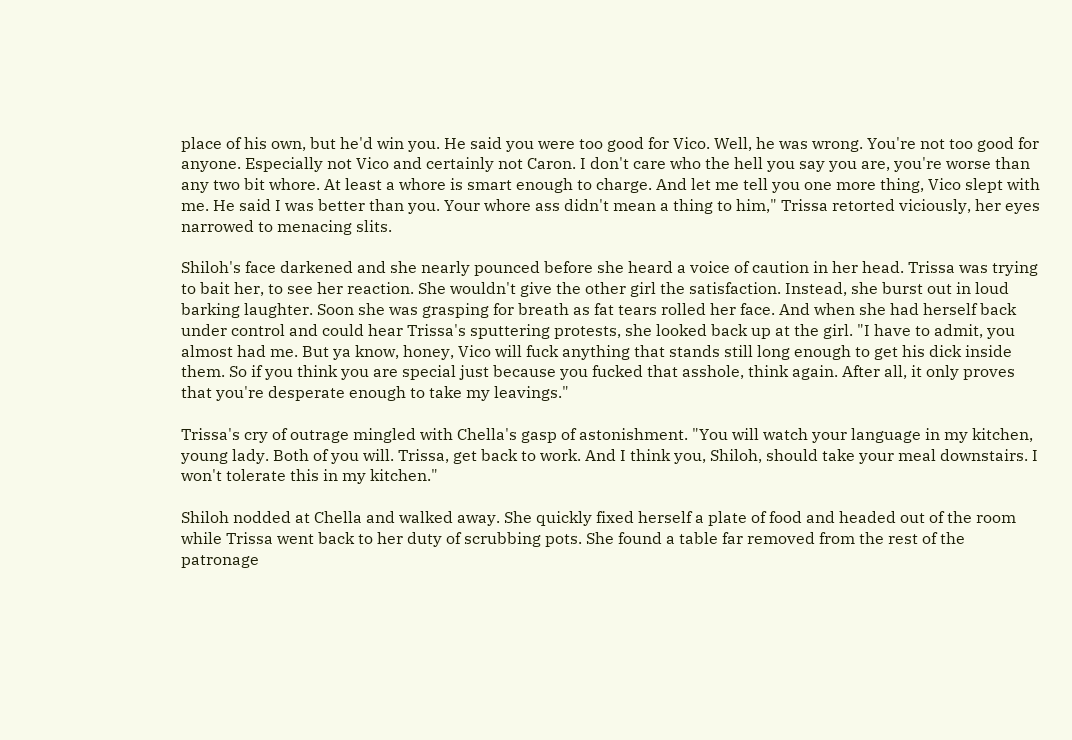place of his own, but he'd win you. He said you were too good for Vico. Well, he was wrong. You're not too good for anyone. Especially not Vico and certainly not Caron. I don't care who the hell you say you are, you're worse than any two bit whore. At least a whore is smart enough to charge. And let me tell you one more thing, Vico slept with me. He said I was better than you. Your whore ass didn't mean a thing to him," Trissa retorted viciously, her eyes narrowed to menacing slits.

Shiloh's face darkened and she nearly pounced before she heard a voice of caution in her head. Trissa was trying to bait her, to see her reaction. She wouldn't give the other girl the satisfaction. Instead, she burst out in loud barking laughter. Soon she was grasping for breath as fat tears rolled her face. And when she had herself back under control and could hear Trissa's sputtering protests, she looked back up at the girl. "I have to admit, you almost had me. But ya know, honey, Vico will fuck anything that stands still long enough to get his dick inside them. So if you think you are special just because you fucked that asshole, think again. After all, it only proves that you're desperate enough to take my leavings."

Trissa's cry of outrage mingled with Chella's gasp of astonishment. "You will watch your language in my kitchen, young lady. Both of you will. Trissa, get back to work. And I think you, Shiloh, should take your meal downstairs. I won't tolerate this in my kitchen."

Shiloh nodded at Chella and walked away. She quickly fixed herself a plate of food and headed out of the room while Trissa went back to her duty of scrubbing pots. She found a table far removed from the rest of the patronage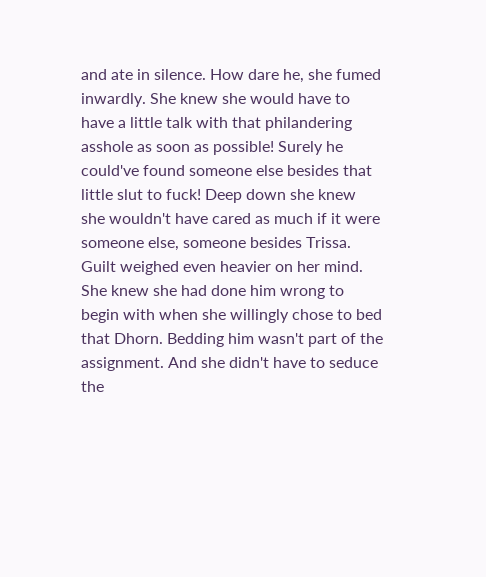and ate in silence. How dare he, she fumed inwardly. She knew she would have to have a little talk with that philandering asshole as soon as possible! Surely he could've found someone else besides that little slut to fuck! Deep down she knew she wouldn't have cared as much if it were someone else, someone besides Trissa. Guilt weighed even heavier on her mind. She knew she had done him wrong to begin with when she willingly chose to bed that Dhorn. Bedding him wasn't part of the assignment. And she didn't have to seduce the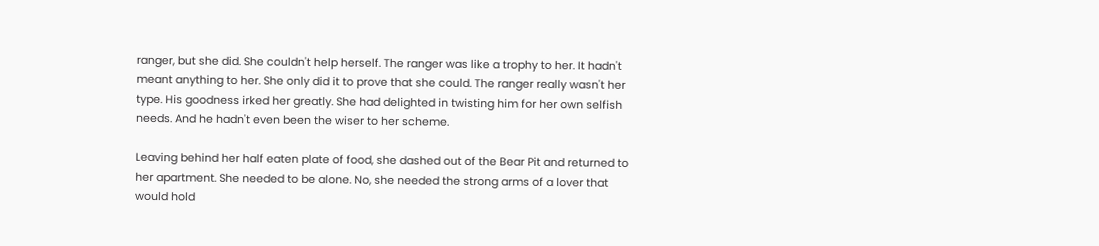ranger, but she did. She couldn't help herself. The ranger was like a trophy to her. It hadn't meant anything to her. She only did it to prove that she could. The ranger really wasn't her type. His goodness irked her greatly. She had delighted in twisting him for her own selfish needs. And he hadn't even been the wiser to her scheme.

Leaving behind her half eaten plate of food, she dashed out of the Bear Pit and returned to her apartment. She needed to be alone. No, she needed the strong arms of a lover that would hold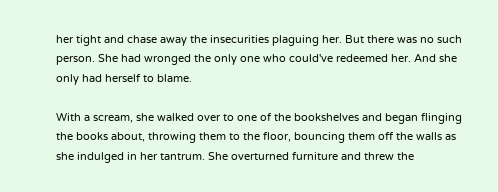her tight and chase away the insecurities plaguing her. But there was no such person. She had wronged the only one who could've redeemed her. And she only had herself to blame.

With a scream, she walked over to one of the bookshelves and began flinging the books about, throwing them to the floor, bouncing them off the walls as she indulged in her tantrum. She overturned furniture and threw the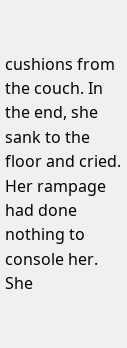cushions from the couch. In the end, she sank to the floor and cried. Her rampage had done nothing to console her. She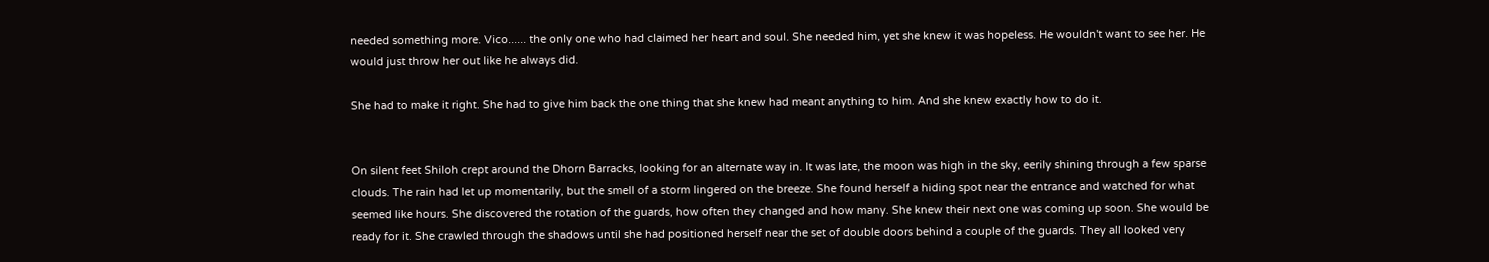needed something more. Vico...... the only one who had claimed her heart and soul. She needed him, yet she knew it was hopeless. He wouldn't want to see her. He would just throw her out like he always did.

She had to make it right. She had to give him back the one thing that she knew had meant anything to him. And she knew exactly how to do it.


On silent feet Shiloh crept around the Dhorn Barracks, looking for an alternate way in. It was late, the moon was high in the sky, eerily shining through a few sparse clouds. The rain had let up momentarily, but the smell of a storm lingered on the breeze. She found herself a hiding spot near the entrance and watched for what seemed like hours. She discovered the rotation of the guards, how often they changed and how many. She knew their next one was coming up soon. She would be ready for it. She crawled through the shadows until she had positioned herself near the set of double doors behind a couple of the guards. They all looked very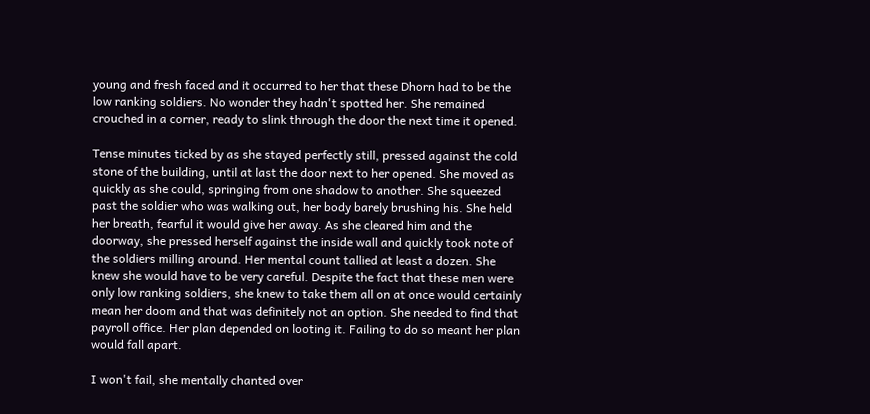young and fresh faced and it occurred to her that these Dhorn had to be the low ranking soldiers. No wonder they hadn't spotted her. She remained crouched in a corner, ready to slink through the door the next time it opened.

Tense minutes ticked by as she stayed perfectly still, pressed against the cold stone of the building, until at last the door next to her opened. She moved as quickly as she could, springing from one shadow to another. She squeezed past the soldier who was walking out, her body barely brushing his. She held her breath, fearful it would give her away. As she cleared him and the doorway, she pressed herself against the inside wall and quickly took note of the soldiers milling around. Her mental count tallied at least a dozen. She knew she would have to be very careful. Despite the fact that these men were only low ranking soldiers, she knew to take them all on at once would certainly mean her doom and that was definitely not an option. She needed to find that payroll office. Her plan depended on looting it. Failing to do so meant her plan would fall apart.

I won't fail, she mentally chanted over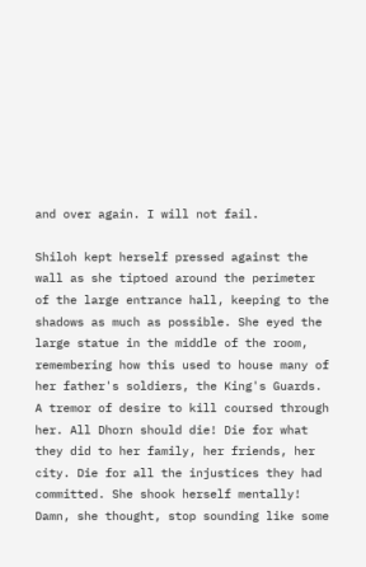and over again. I will not fail.

Shiloh kept herself pressed against the wall as she tiptoed around the perimeter of the large entrance hall, keeping to the shadows as much as possible. She eyed the large statue in the middle of the room, remembering how this used to house many of her father's soldiers, the King's Guards. A tremor of desire to kill coursed through her. All Dhorn should die! Die for what they did to her family, her friends, her city. Die for all the injustices they had committed. She shook herself mentally! Damn, she thought, stop sounding like some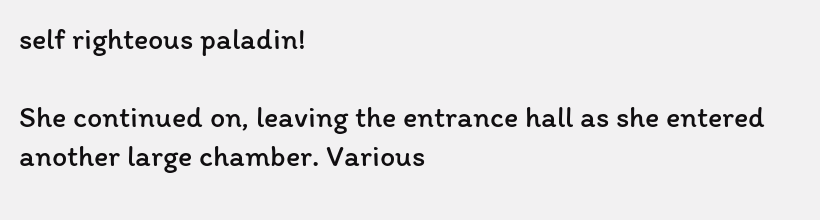self righteous paladin!

She continued on, leaving the entrance hall as she entered another large chamber. Various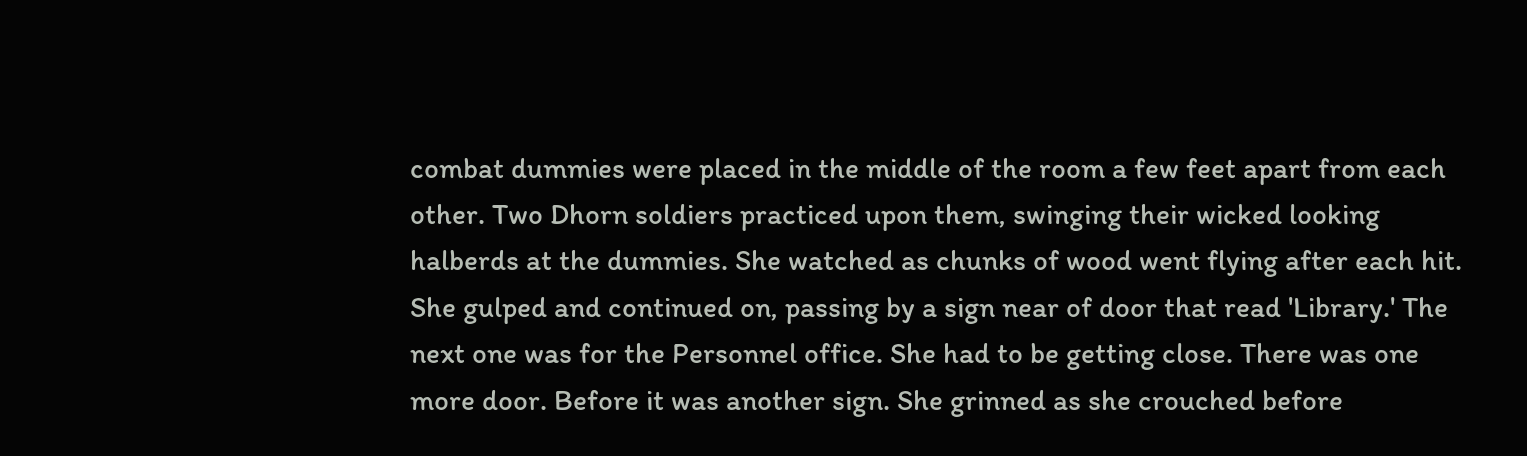combat dummies were placed in the middle of the room a few feet apart from each other. Two Dhorn soldiers practiced upon them, swinging their wicked looking halberds at the dummies. She watched as chunks of wood went flying after each hit. She gulped and continued on, passing by a sign near of door that read 'Library.' The next one was for the Personnel office. She had to be getting close. There was one more door. Before it was another sign. She grinned as she crouched before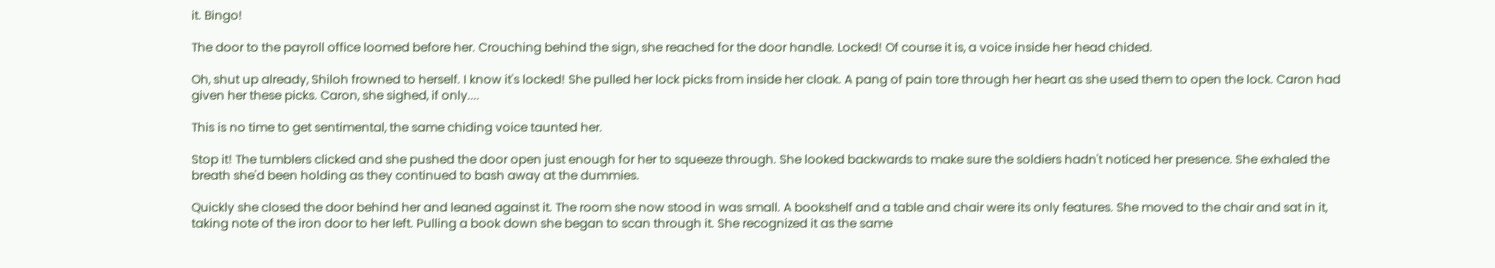it. Bingo!

The door to the payroll office loomed before her. Crouching behind the sign, she reached for the door handle. Locked! Of course it is, a voice inside her head chided.

Oh, shut up already, Shiloh frowned to herself. I know it's locked! She pulled her lock picks from inside her cloak. A pang of pain tore through her heart as she used them to open the lock. Caron had given her these picks. Caron, she sighed, if only....

This is no time to get sentimental, the same chiding voice taunted her.

Stop it! The tumblers clicked and she pushed the door open just enough for her to squeeze through. She looked backwards to make sure the soldiers hadn't noticed her presence. She exhaled the breath she'd been holding as they continued to bash away at the dummies.

Quickly she closed the door behind her and leaned against it. The room she now stood in was small. A bookshelf and a table and chair were its only features. She moved to the chair and sat in it, taking note of the iron door to her left. Pulling a book down she began to scan through it. She recognized it as the same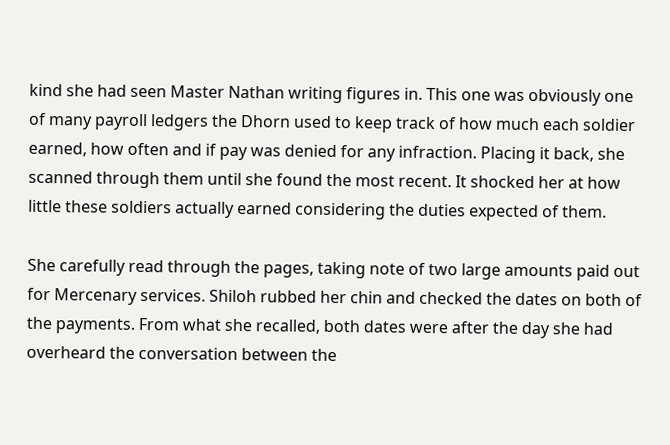kind she had seen Master Nathan writing figures in. This one was obviously one of many payroll ledgers the Dhorn used to keep track of how much each soldier earned, how often and if pay was denied for any infraction. Placing it back, she scanned through them until she found the most recent. It shocked her at how little these soldiers actually earned considering the duties expected of them.

She carefully read through the pages, taking note of two large amounts paid out for Mercenary services. Shiloh rubbed her chin and checked the dates on both of the payments. From what she recalled, both dates were after the day she had overheard the conversation between the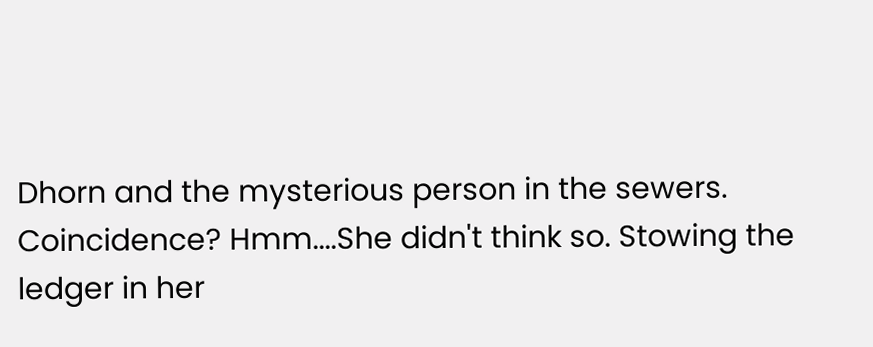Dhorn and the mysterious person in the sewers. Coincidence? Hmm....She didn't think so. Stowing the ledger in her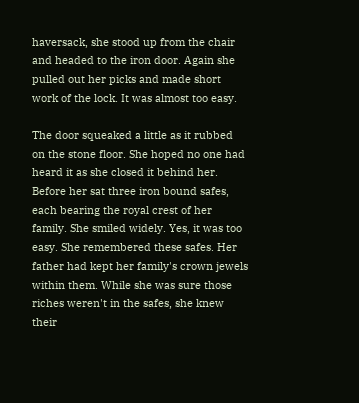haversack, she stood up from the chair and headed to the iron door. Again she pulled out her picks and made short work of the lock. It was almost too easy.

The door squeaked a little as it rubbed on the stone floor. She hoped no one had heard it as she closed it behind her. Before her sat three iron bound safes, each bearing the royal crest of her family. She smiled widely. Yes, it was too easy. She remembered these safes. Her father had kept her family's crown jewels within them. While she was sure those riches weren't in the safes, she knew their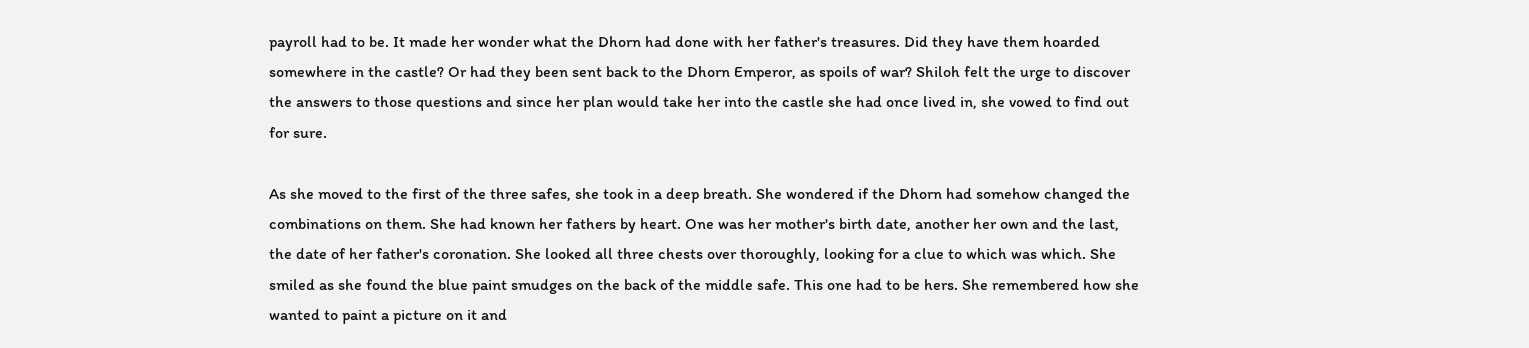payroll had to be. It made her wonder what the Dhorn had done with her father's treasures. Did they have them hoarded somewhere in the castle? Or had they been sent back to the Dhorn Emperor, as spoils of war? Shiloh felt the urge to discover the answers to those questions and since her plan would take her into the castle she had once lived in, she vowed to find out for sure.

As she moved to the first of the three safes, she took in a deep breath. She wondered if the Dhorn had somehow changed the combinations on them. She had known her fathers by heart. One was her mother's birth date, another her own and the last, the date of her father's coronation. She looked all three chests over thoroughly, looking for a clue to which was which. She smiled as she found the blue paint smudges on the back of the middle safe. This one had to be hers. She remembered how she wanted to paint a picture on it and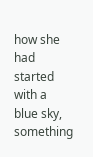how she had started with a blue sky, something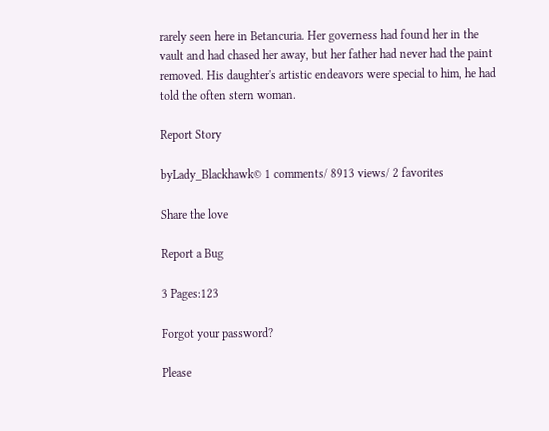rarely seen here in Betancuria. Her governess had found her in the vault and had chased her away, but her father had never had the paint removed. His daughter's artistic endeavors were special to him, he had told the often stern woman.

Report Story

byLady_Blackhawk© 1 comments/ 8913 views/ 2 favorites

Share the love

Report a Bug

3 Pages:123

Forgot your password?

Please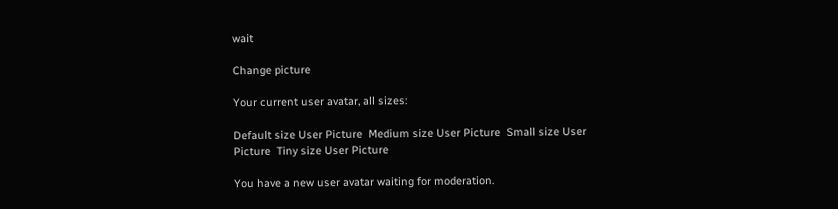wait

Change picture

Your current user avatar, all sizes:

Default size User Picture  Medium size User Picture  Small size User Picture  Tiny size User Picture

You have a new user avatar waiting for moderation.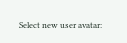Select new user avatar: